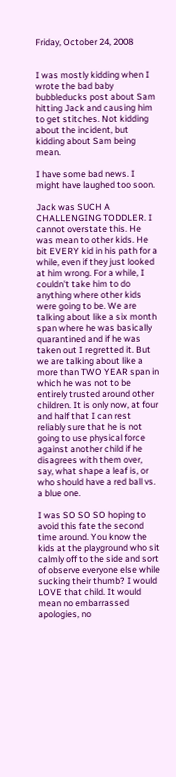Friday, October 24, 2008


I was mostly kidding when I wrote the bad baby bubbleducks post about Sam hitting Jack and causing him to get stitches. Not kidding about the incident, but kidding about Sam being mean.

I have some bad news. I might have laughed too soon.

Jack was SUCH A CHALLENGING TODDLER. I cannot overstate this. He was mean to other kids. He bit EVERY kid in his path for a while, even if they just looked at him wrong. For a while, I couldn't take him to do anything where other kids were going to be. We are talking about like a six month span where he was basically quarantined and if he was taken out I regretted it. But we are talking about like a more than TWO YEAR span in which he was not to be entirely trusted around other children. It is only now, at four and half that I can rest reliably sure that he is not going to use physical force against another child if he disagrees with them over, say, what shape a leaf is, or who should have a red ball vs. a blue one.

I was SO SO SO hoping to avoid this fate the second time around. You know the kids at the playground who sit calmly off to the side and sort of observe everyone else while sucking their thumb? I would LOVE that child. It would mean no embarrassed apologies, no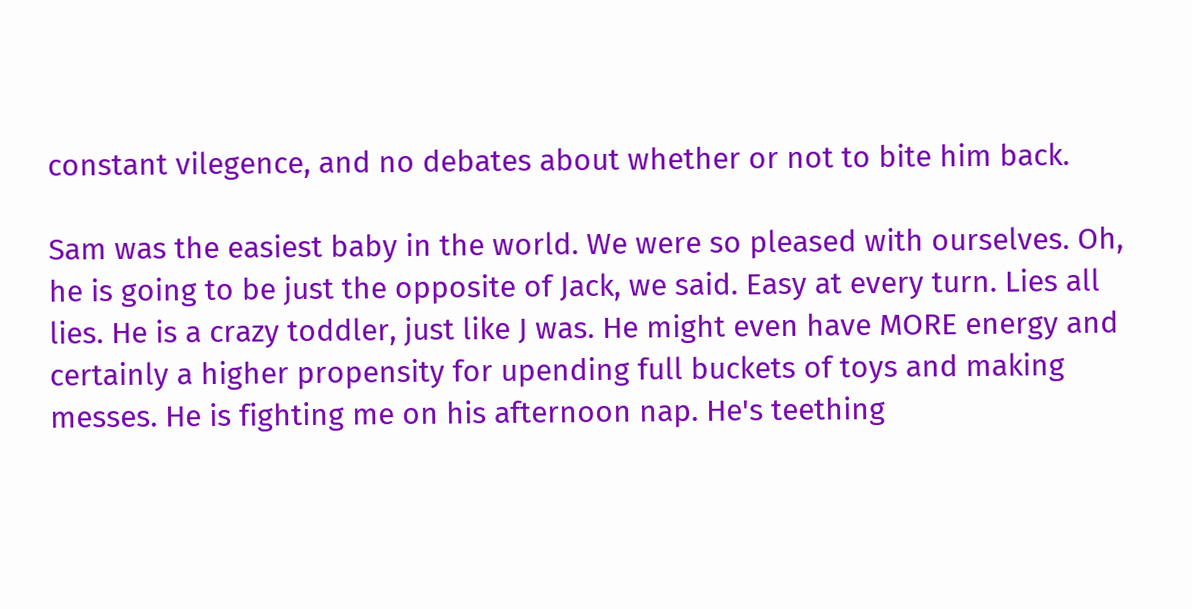constant vilegence, and no debates about whether or not to bite him back.

Sam was the easiest baby in the world. We were so pleased with ourselves. Oh, he is going to be just the opposite of Jack, we said. Easy at every turn. Lies all lies. He is a crazy toddler, just like J was. He might even have MORE energy and certainly a higher propensity for upending full buckets of toys and making messes. He is fighting me on his afternoon nap. He's teething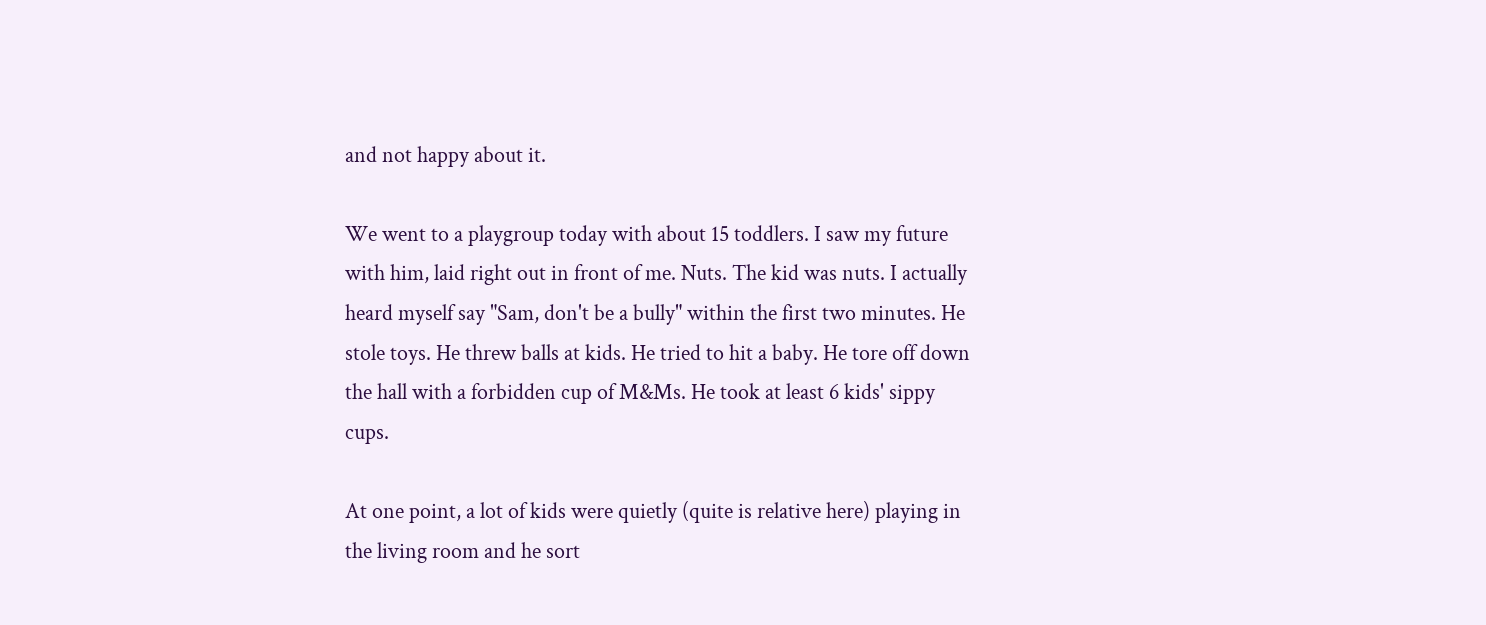and not happy about it.

We went to a playgroup today with about 15 toddlers. I saw my future with him, laid right out in front of me. Nuts. The kid was nuts. I actually heard myself say "Sam, don't be a bully" within the first two minutes. He stole toys. He threw balls at kids. He tried to hit a baby. He tore off down the hall with a forbidden cup of M&Ms. He took at least 6 kids' sippy cups.

At one point, a lot of kids were quietly (quite is relative here) playing in the living room and he sort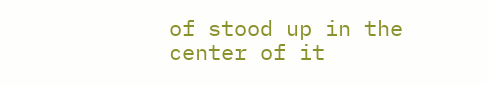of stood up in the center of it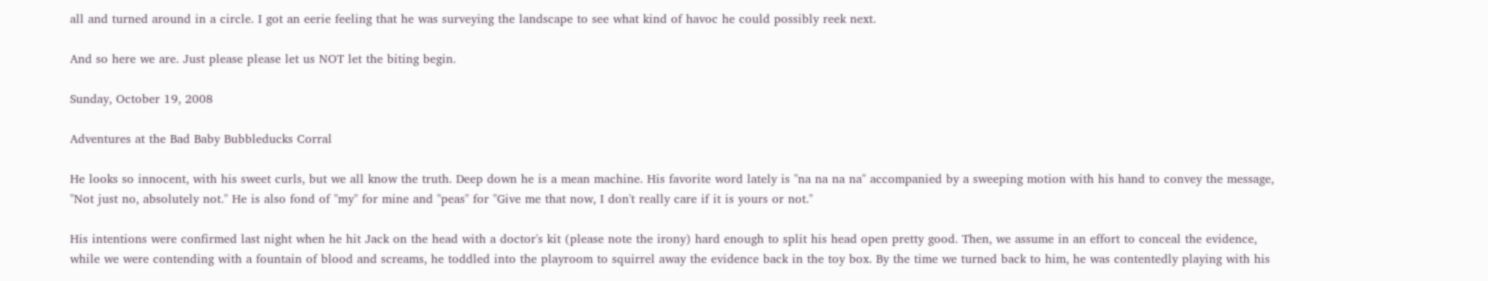all and turned around in a circle. I got an eerie feeling that he was surveying the landscape to see what kind of havoc he could possibly reek next.

And so here we are. Just please please let us NOT let the biting begin.

Sunday, October 19, 2008

Adventures at the Bad Baby Bubbleducks Corral

He looks so innocent, with his sweet curls, but we all know the truth. Deep down he is a mean machine. His favorite word lately is "na na na na" accompanied by a sweeping motion with his hand to convey the message, "Not just no, absolutely not." He is also fond of "my" for mine and "peas" for "Give me that now, I don't really care if it is yours or not."

His intentions were confirmed last night when he hit Jack on the head with a doctor's kit (please note the irony) hard enough to split his head open pretty good. Then, we assume in an effort to conceal the evidence, while we were contending with a fountain of blood and screams, he toddled into the playroom to squirrel away the evidence back in the toy box. By the time we turned back to him, he was contentedly playing with his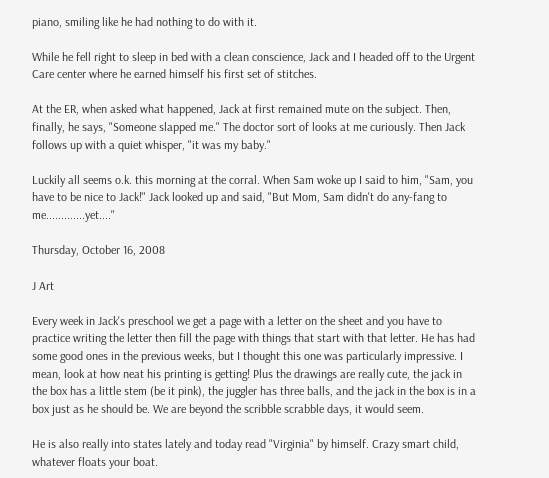piano, smiling like he had nothing to do with it.

While he fell right to sleep in bed with a clean conscience, Jack and I headed off to the Urgent Care center where he earned himself his first set of stitches.

At the ER, when asked what happened, Jack at first remained mute on the subject. Then, finally, he says, "Someone slapped me." The doctor sort of looks at me curiously. Then Jack follows up with a quiet whisper, "it was my baby."

Luckily all seems o.k. this morning at the corral. When Sam woke up I said to him, "Sam, you have to be nice to Jack!" Jack looked up and said, "But Mom, Sam didn't do any-fang to me.............yet...."

Thursday, October 16, 2008

J Art

Every week in Jack's preschool we get a page with a letter on the sheet and you have to practice writing the letter then fill the page with things that start with that letter. He has had some good ones in the previous weeks, but I thought this one was particularly impressive. I mean, look at how neat his printing is getting! Plus the drawings are really cute, the jack in the box has a little stem (be it pink), the juggler has three balls, and the jack in the box is in a box just as he should be. We are beyond the scribble scrabble days, it would seem.

He is also really into states lately and today read "Virginia" by himself. Crazy smart child, whatever floats your boat.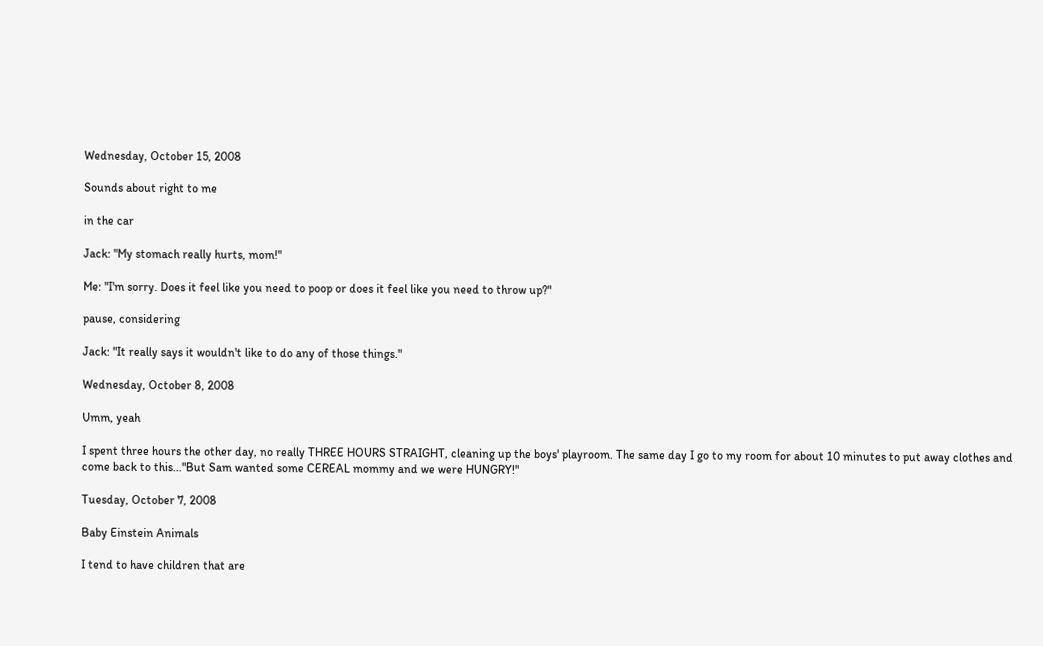Wednesday, October 15, 2008

Sounds about right to me

in the car

Jack: "My stomach really hurts, mom!"

Me: "I'm sorry. Does it feel like you need to poop or does it feel like you need to throw up?"

pause, considering

Jack: "It really says it wouldn't like to do any of those things."

Wednesday, October 8, 2008

Umm, yeah

I spent three hours the other day, no really THREE HOURS STRAIGHT, cleaning up the boys' playroom. The same day I go to my room for about 10 minutes to put away clothes and come back to this..."But Sam wanted some CEREAL mommy and we were HUNGRY!"

Tuesday, October 7, 2008

Baby Einstein Animals

I tend to have children that are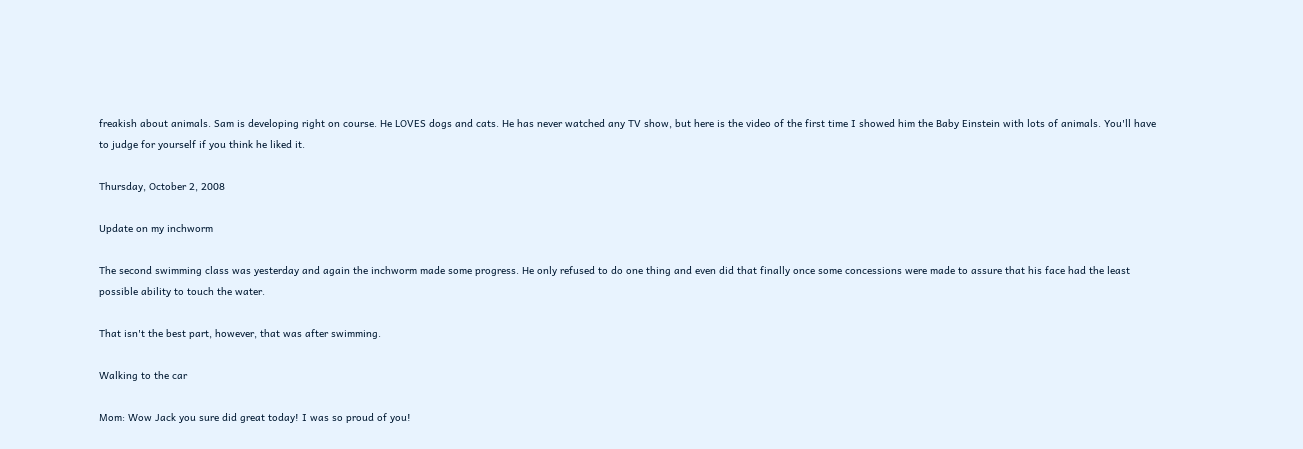freakish about animals. Sam is developing right on course. He LOVES dogs and cats. He has never watched any TV show, but here is the video of the first time I showed him the Baby Einstein with lots of animals. You'll have to judge for yourself if you think he liked it.

Thursday, October 2, 2008

Update on my inchworm

The second swimming class was yesterday and again the inchworm made some progress. He only refused to do one thing and even did that finally once some concessions were made to assure that his face had the least possible ability to touch the water.

That isn't the best part, however, that was after swimming.

Walking to the car

Mom: Wow Jack you sure did great today! I was so proud of you!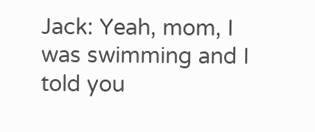Jack: Yeah, mom, I was swimming and I told you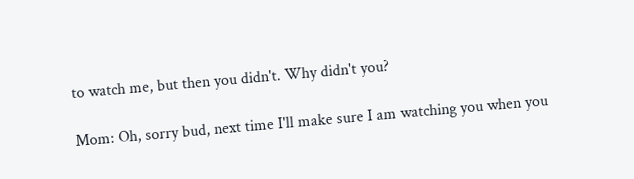to watch me, but then you didn't. Why didn't you?

Mom: Oh, sorry bud, next time I'll make sure I am watching you when you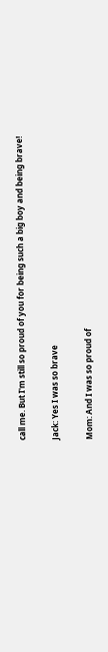call me. But I'm still so proud of you for being such a big boy and being brave!

Jack: Yes I was so brave

Mom: And I was so proud of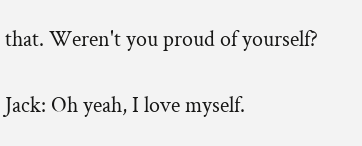that. Weren't you proud of yourself?

Jack: Oh yeah, I love myself.